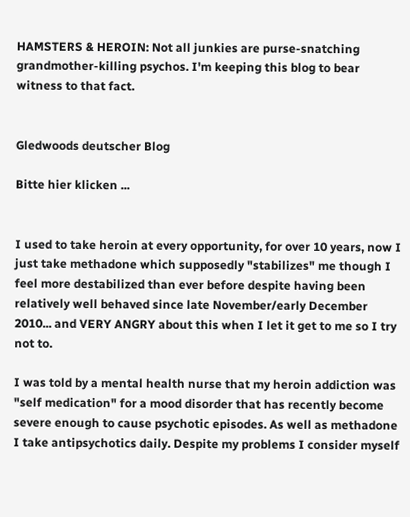HAMSTERS & HEROIN: Not all junkies are purse-snatching grandmother-killing psychos. I'm keeping this blog to bear witness to that fact.


Gledwoods deutscher Blog

Bitte hier klicken ...


I used to take heroin at every opportunity, for over 10 years, now I just take methadone which supposedly "stabilizes" me though I feel more destabilized than ever before despite having been relatively well behaved since late November/early December 2010... and VERY ANGRY about this when I let it get to me so I try not to.

I was told by a mental health nurse that my heroin addiction was "self medication" for a mood disorder that has recently become severe enough to cause psychotic episodes. As well as methadone I take antipsychotics daily. Despite my problems I consider myself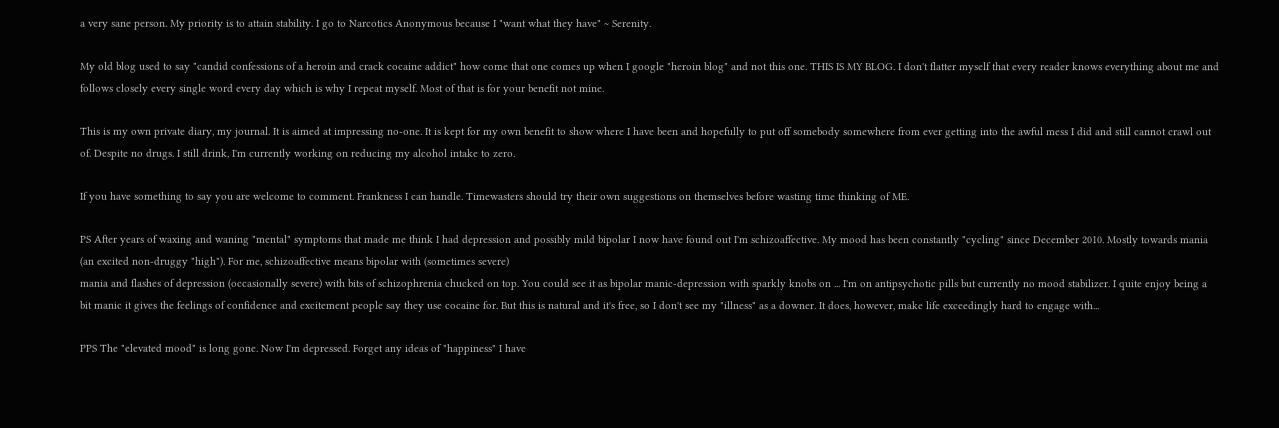a very sane person. My priority is to attain stability. I go to Narcotics Anonymous because I "want what they have" ~ Serenity.

My old blog used to say "candid confessions of a heroin and crack cocaine addict" how come that one comes up when I google "heroin blog" and not this one. THIS IS MY BLOG. I don't flatter myself that every reader knows everything about me and follows closely every single word every day which is why I repeat myself. Most of that is for your benefit not mine.

This is my own private diary, my journal. It is aimed at impressing no-one. It is kept for my own benefit to show where I have been and hopefully to put off somebody somewhere from ever getting into the awful mess I did and still cannot crawl out of. Despite no drugs. I still drink, I'm currently working on reducing my alcohol intake to zero.

If you have something to say you are welcome to comment. Frankness I can handle. Timewasters should try their own suggestions on themselves before wasting time thinking of ME.

PS After years of waxing and waning "mental" symptoms that made me think I had depression and possibly mild bipolar I now have found out I'm schizoaffective. My mood has been constantly "cycling" since December 2010. Mostly towards mania (an excited non-druggy "high"). For me, schizoaffective means bipolar with (sometimes severe)
mania and flashes of depression (occasionally severe) with bits of schizophrenia chucked on top. You could see it as bipolar manic-depression with sparkly knobs on ... I'm on antipsychotic pills but currently no mood stabilizer. I quite enjoy being a bit manic it gives the feelings of confidence and excitement people say they use cocaine for. But this is natural and it's free, so I don't see my "illness" as a downer. It does, however, make life exceedingly hard to engage with...

PPS The "elevated mood" is long gone. Now I'm depressed. Forget any ideas of "happiness" I have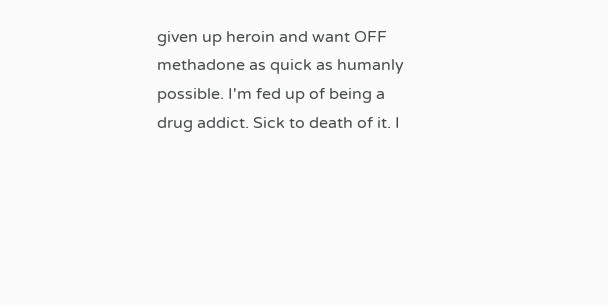given up heroin and want OFF methadone as quick as humanly possible. I'm fed up of being a drug addict. Sick to death of it. I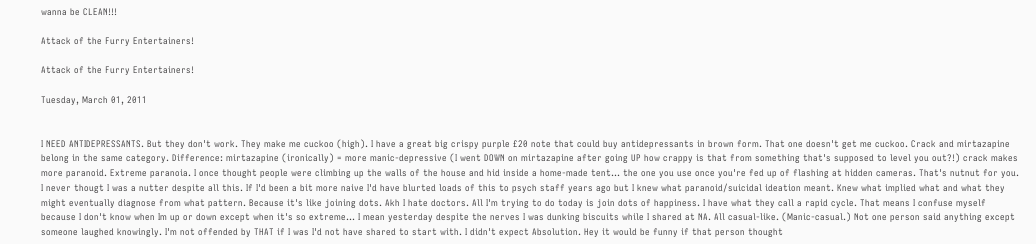wanna be CLEAN!!!

Attack of the Furry Entertainers!

Attack of the Furry Entertainers!

Tuesday, March 01, 2011


I NEED ANTIDEPRESSANTS. But they don't work. They make me cuckoo (high). I have a great big crispy purple £20 note that could buy antidepressants in brown form. That one doesn't get me cuckoo. Crack and mirtazapine belong in the same category. Difference: mirtazapine (ironically) = more manic-depressive (I went DOWN on mirtazapine after going UP how crappy is that from something that's supposed to level you out?!) crack makes more paranoid. Extreme paranoia. I once thought people were climbing up the walls of the house and hid inside a home-made tent... the one you use once you're fed up of flashing at hidden cameras. That's nutnut for you. I never thougt I was a nutter despite all this. If I'd been a bit more naive I'd have blurted loads of this to psych staff years ago but I knew what paranoid/suicidal ideation meant. Knew what implied what and what they might eventually diagnose from what pattern. Because it's like joining dots. Akh I hate doctors. All I'm trying to do today is join dots of happiness. I have what they call a rapid cycle. That means I confuse myself because I don't know when Im up or down except when it's so extreme... I mean yesterday despite the nerves I was dunking biscuits while I shared at NA. All casual-like. (Manic-casual.) Not one person said anything except someone laughed knowingly. I'm not offended by THAT if I was I'd not have shared to start with. I didn't expect Absolution. Hey it would be funny if that person thought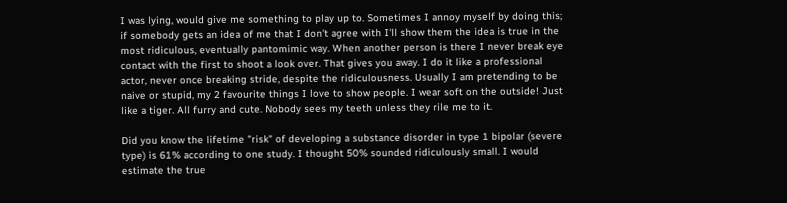I was lying, would give me something to play up to. Sometimes I annoy myself by doing this; if somebody gets an idea of me that I don't agree with I'll show them the idea is true in the most ridiculous, eventually pantomimic way. When another person is there I never break eye contact with the first to shoot a look over. That gives you away. I do it like a professional actor, never once breaking stride, despite the ridiculousness. Usually I am pretending to be naive or stupid, my 2 favourite things I love to show people. I wear soft on the outside! Just like a tiger. All furry and cute. Nobody sees my teeth unless they rile me to it.

Did you know the lifetime "risk" of developing a substance disorder in type 1 bipolar (severe type) is 61% according to one study. I thought 50% sounded ridiculously small. I would estimate the true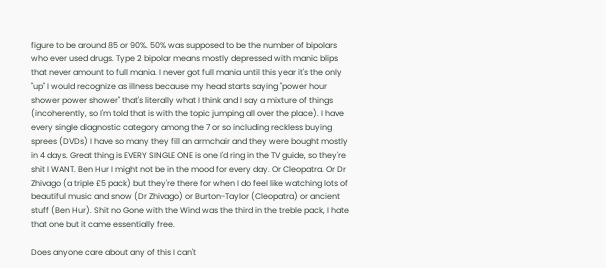figure to be around 85 or 90%. 50% was supposed to be the number of bipolars who ever used drugs. Type 2 bipolar means mostly depressed with manic blips that never amount to full mania. I never got full mania until this year it's the only "up" I would recognize as illness because my head starts saying "power hour shower power shower" that's literally what I think and I say a mixture of things (incoherently, so I'm told that is with the topic jumping all over the place). I have every single diagnostic category among the 7 or so including reckless buying sprees (DVDs) I have so many they fill an armchair and they were bought mostly in 4 days. Great thing is EVERY SINGLE ONE is one I'd ring in the TV guide, so they're shit I WANT. Ben Hur I might not be in the mood for every day. Or Cleopatra. Or Dr Zhivago (a triple £5 pack) but they're there for when I do feel like watching lots of beautiful music and snow (Dr Zhivago) or Burton-Taylor (Cleopatra) or ancient stuff (Ben Hur). Shit no Gone with the Wind was the third in the treble pack, I hate that one but it came essentially free.

Does anyone care about any of this I can't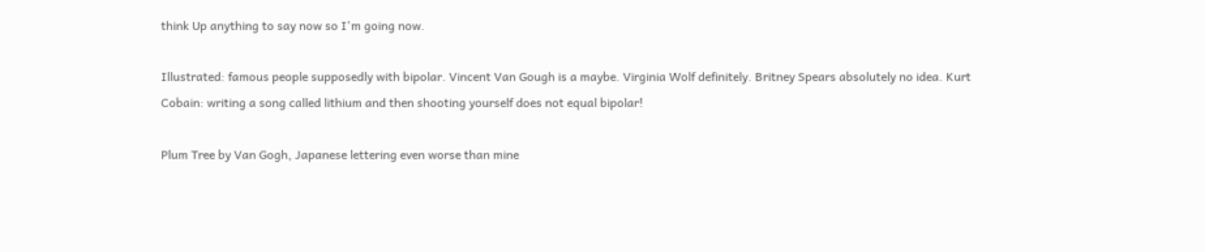think Up anything to say now so I'm going now.

Illustrated: famous people supposedly with bipolar. Vincent Van Gough is a maybe. Virginia Wolf definitely. Britney Spears absolutely no idea. Kurt Cobain: writing a song called lithium and then shooting yourself does not equal bipolar!

Plum Tree by Van Gogh, Japanese lettering even worse than mine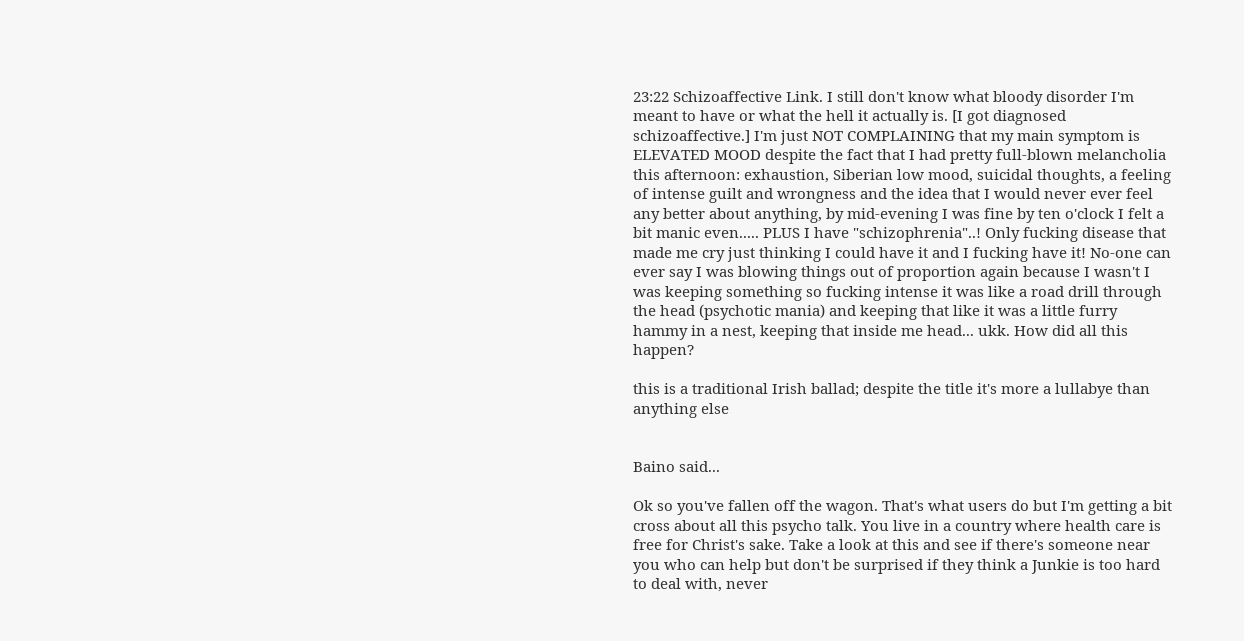23:22 Schizoaffective Link. I still don't know what bloody disorder I'm meant to have or what the hell it actually is. [I got diagnosed schizoaffective.] I'm just NOT COMPLAINING that my main symptom is ELEVATED MOOD despite the fact that I had pretty full-blown melancholia this afternoon: exhaustion, Siberian low mood, suicidal thoughts, a feeling of intense guilt and wrongness and the idea that I would never ever feel any better about anything, by mid-evening I was fine by ten o'clock I felt a bit manic even..... PLUS I have "schizophrenia"..! Only fucking disease that made me cry just thinking I could have it and I fucking have it! No-one can ever say I was blowing things out of proportion again because I wasn't I was keeping something so fucking intense it was like a road drill through the head (psychotic mania) and keeping that like it was a little furry hammy in a nest, keeping that inside me head... ukk. How did all this happen?

this is a traditional Irish ballad; despite the title it's more a lullabye than anything else


Baino said...

Ok so you've fallen off the wagon. That's what users do but I'm getting a bit cross about all this psycho talk. You live in a country where health care is free for Christ's sake. Take a look at this and see if there's someone near you who can help but don't be surprised if they think a Junkie is too hard to deal with, never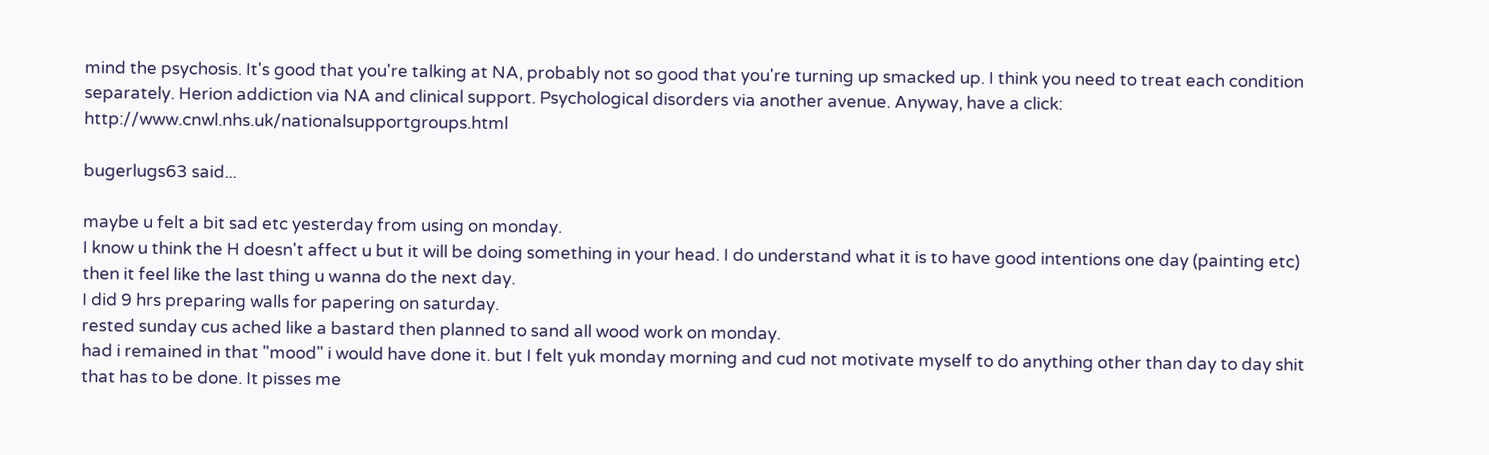mind the psychosis. It's good that you're talking at NA, probably not so good that you're turning up smacked up. I think you need to treat each condition separately. Herion addiction via NA and clinical support. Psychological disorders via another avenue. Anyway, have a click: http://www.cnwl.nhs.uk/nationalsupportgroups.html

bugerlugs63 said...

maybe u felt a bit sad etc yesterday from using on monday.
I know u think the H doesn't affect u but it will be doing something in your head. I do understand what it is to have good intentions one day (painting etc) then it feel like the last thing u wanna do the next day.
I did 9 hrs preparing walls for papering on saturday.
rested sunday cus ached like a bastard then planned to sand all wood work on monday.
had i remained in that "mood" i would have done it. but I felt yuk monday morning and cud not motivate myself to do anything other than day to day shit that has to be done. It pisses me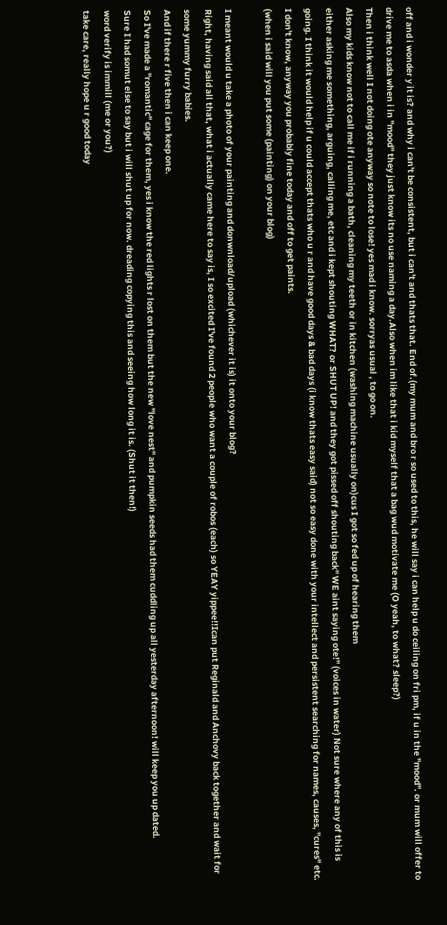off and i wonder y it is? and why i can't be consistent, but i can't and thats that. End of.(my mum and bro r so used to this, he will say i can help u do ceiling on fri pm, if u in the "mood". or mum will offer to drive me to asda when i in "mood" they just know its no use naming a day.Also when im like that i kid myself that a bag wud motivate me (O yeah, to what? sleep?)
Then i think well I not doing ote anyway so note to lose! yes mad i know. sorryas usual , to go on.
Also my kids know not to call me if i running a bath, cleaning my teeth or in kitchen (washing machine usually on)cus I got so fed up of hearing them
either asking me something, arguing, calling me, etc and i kept shouting WHAT? or SHUT UP! and they got pissed off shouting back" WE aint saying ote!" (voices in water) Not sure where any of this is going. I think it would help if u could accept thats who u r and have good days & bad days (i know thats easy said) not so easy done with your intellect and persistent searching for names, causes, "cures" etc.
I don't know, anyway you probably fine today and off to get paints.
(when i said will you put some (painting) on your blog)

I meant would u take a photo of your painting and donwnload/upload (whichever it is) it onto your blog?
Right, having said all that, what i actually came here to say is, I so excited I've found 2 people who want a couple of robos (each) so YEAY yippee!!Ican put Reginald and Anchovy back together and wait for some yummy furry babies.
And if there r five then i can keep one.
So I've made a "romantic" cage for them, yes i know the red lights r lost on them but the new "love nest" and pumpkin seeds had them cuddling up all yesterday afternoon! will keep you up dated.
Sure I had somut else to say but i will shut up for now. dreading copying this and seeing how long it is. (Shut it then!)
word verify is immill (me or you?)
take care, really hope u r good today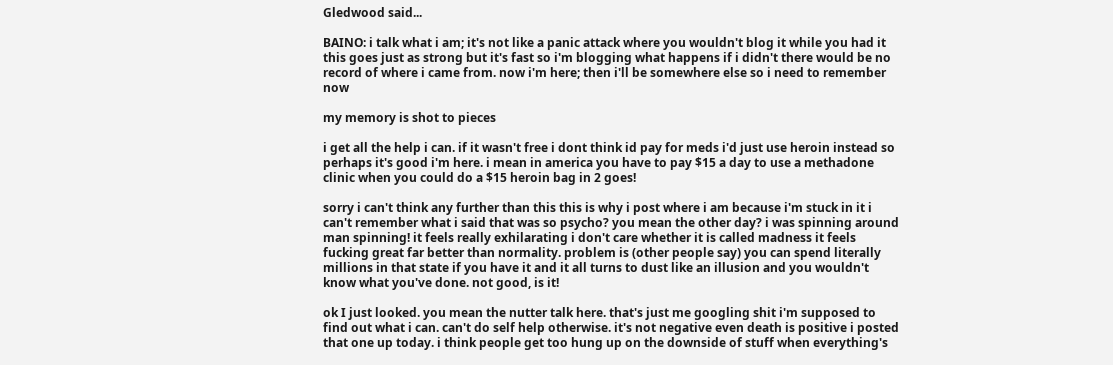Gledwood said...

BAINO: i talk what i am; it's not like a panic attack where you wouldn't blog it while you had it this goes just as strong but it's fast so i'm blogging what happens if i didn't there would be no record of where i came from. now i'm here; then i'll be somewhere else so i need to remember now

my memory is shot to pieces

i get all the help i can. if it wasn't free i dont think id pay for meds i'd just use heroin instead so perhaps it's good i'm here. i mean in america you have to pay $15 a day to use a methadone clinic when you could do a $15 heroin bag in 2 goes!

sorry i can't think any further than this this is why i post where i am because i'm stuck in it i can't remember what i said that was so psycho? you mean the other day? i was spinning around man spinning! it feels really exhilarating i don't care whether it is called madness it feels fucking great far better than normality. problem is (other people say) you can spend literally millions in that state if you have it and it all turns to dust like an illusion and you wouldn't know what you've done. not good, is it!

ok I just looked. you mean the nutter talk here. that's just me googling shit i'm supposed to find out what i can. can't do self help otherwise. it's not negative even death is positive i posted that one up today. i think people get too hung up on the downside of stuff when everything's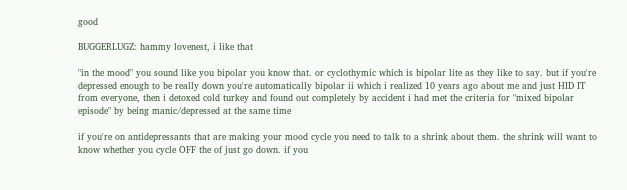good

BUGGERLUGZ: hammy lovenest, i like that

"in the mood" you sound like you bipolar you know that. or cyclothymic which is bipolar lite as they like to say. but if you're depressed enough to be really down you're automatically bipolar ii which i realized 10 years ago about me and just HID IT from everyone, then i detoxed cold turkey and found out completely by accident i had met the criteria for "mixed bipolar episode" by being manic/depressed at the same time

if you're on antidepressants that are making your mood cycle you need to talk to a shrink about them. the shrink will want to know whether you cycle OFF the of just go down. if you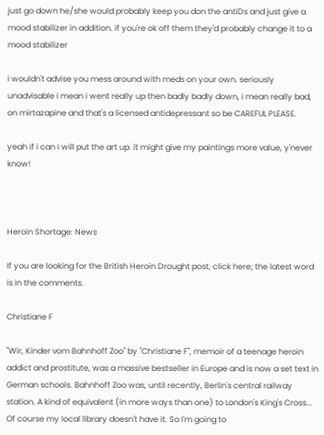just go down he/she would probably keep you don the antiDs and just give a mood stabilizer in addition. if you're ok off them they'd probably change it to a mood stabilizer

i wouldn't advise you mess around with meds on your own. seriously unadvisable i mean i went really up then badly badly down, i mean really bad, on mirtazapine and that's a licensed antidepressant so be CAREFUL PLEASE.

yeah if i can i will put the art up. it might give my paintings more value, y'never know!



Heroin Shortage: News

If you are looking for the British Heroin Drought post, click here; the latest word is in the comments.

Christiane F

"Wir, Kinder vom Bahnhoff Zoo" by "Christiane F", memoir of a teenage heroin addict and prostitute, was a massive bestseller in Europe and is now a set text in German schools. Bahnhoff Zoo was, until recently, Berlin's central railway station. A kind of equivalent (in more ways than one) to London's King's Cross... Of course my local library doesn't have it. So I'm going to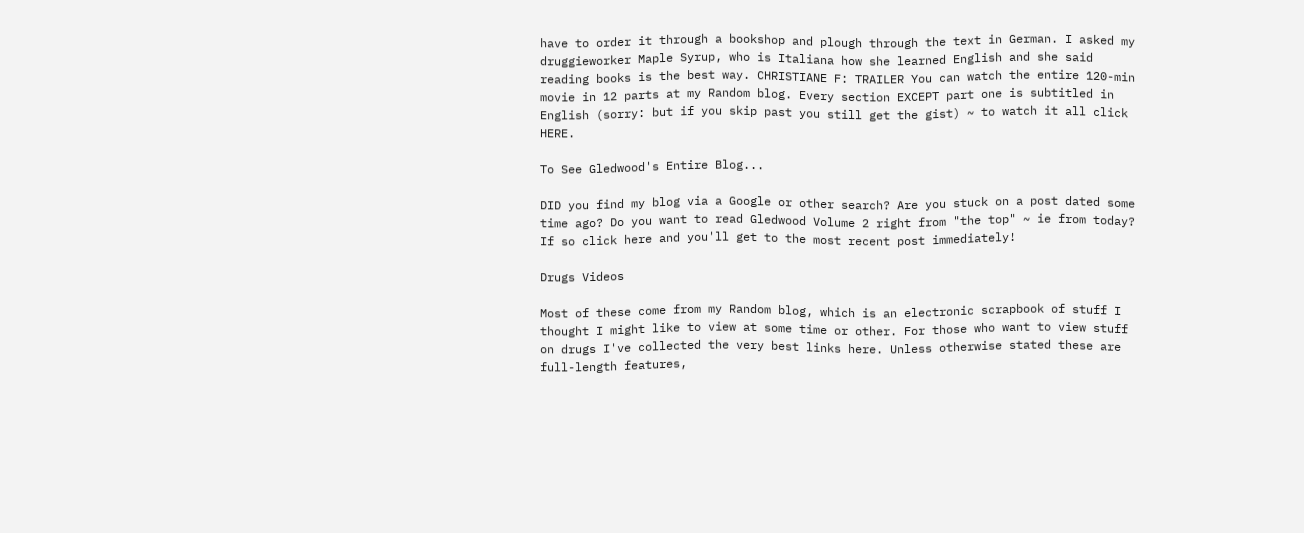have to order it through a bookshop and plough through the text in German. I asked my druggieworker Maple Syrup, who is Italiana how she learned English and she said reading books is the best way. CHRISTIANE F: TRAILER You can watch the entire 120-min movie in 12 parts at my Random blog. Every section EXCEPT part one is subtitled in English (sorry: but if you skip past you still get the gist) ~ to watch it all click HERE.

To See Gledwood's Entire Blog...

DID you find my blog via a Google or other search? Are you stuck on a post dated some time ago? Do you want to read Gledwood Volume 2 right from "the top" ~ ie from today?
If so click here and you'll get to the most recent post immediately!

Drugs Videos

Most of these come from my Random blog, which is an electronic scrapbook of stuff I thought I might like to view at some time or other. For those who want to view stuff on drugs I've collected the very best links here. Unless otherwise stated these are full-length features,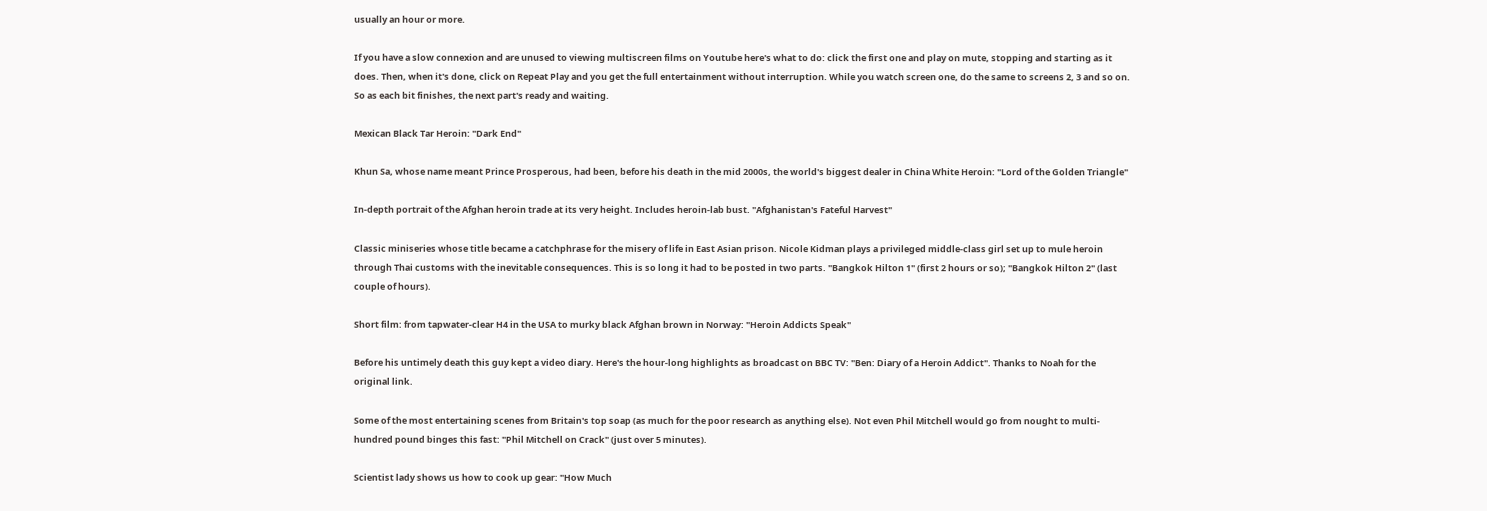usually an hour or more.

If you have a slow connexion and are unused to viewing multiscreen films on Youtube here's what to do: click the first one and play on mute, stopping and starting as it does. Then, when it's done, click on Repeat Play and you get the full entertainment without interruption. While you watch screen one, do the same to screens 2, 3 and so on. So as each bit finishes, the next part's ready and waiting.

Mexican Black Tar Heroin: "Dark End"

Khun Sa, whose name meant Prince Prosperous, had been, before his death in the mid 2000s, the world's biggest dealer in China White Heroin: "Lord of the Golden Triangle"

In-depth portrait of the Afghan heroin trade at its very height. Includes heroin-lab bust. "Afghanistan's Fateful Harvest"

Classic miniseries whose title became a catchphrase for the misery of life in East Asian prison. Nicole Kidman plays a privileged middle-class girl set up to mule heroin through Thai customs with the inevitable consequences. This is so long it had to be posted in two parts. "Bangkok Hilton 1" (first 2 hours or so); "Bangkok Hilton 2" (last couple of hours).

Short film: from tapwater-clear H4 in the USA to murky black Afghan brown in Norway: "Heroin Addicts Speak"

Before his untimely death this guy kept a video diary. Here's the hour-long highlights as broadcast on BBC TV: "Ben: Diary of a Heroin Addict". Thanks to Noah for the original link.

Some of the most entertaining scenes from Britain's top soap (as much for the poor research as anything else). Not even Phil Mitchell would go from nought to multi-hundred pound binges this fast: "Phil Mitchell on Crack" (just over 5 minutes).

Scientist lady shows us how to cook up gear: "How Much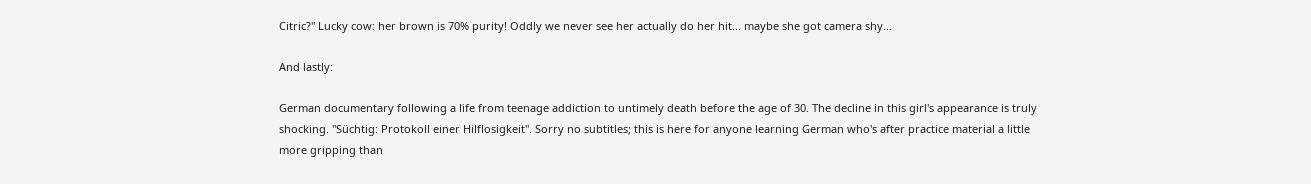Citric?" Lucky cow: her brown is 70% purity! Oddly we never see her actually do her hit... maybe she got camera shy...

And lastly:

German documentary following a life from teenage addiction to untimely death before the age of 30. The decline in this girl's appearance is truly shocking. "Süchtig: Protokoll einer Hilflosigkeit". Sorry no subtitles; this is here for anyone learning German who's after practice material a little more gripping than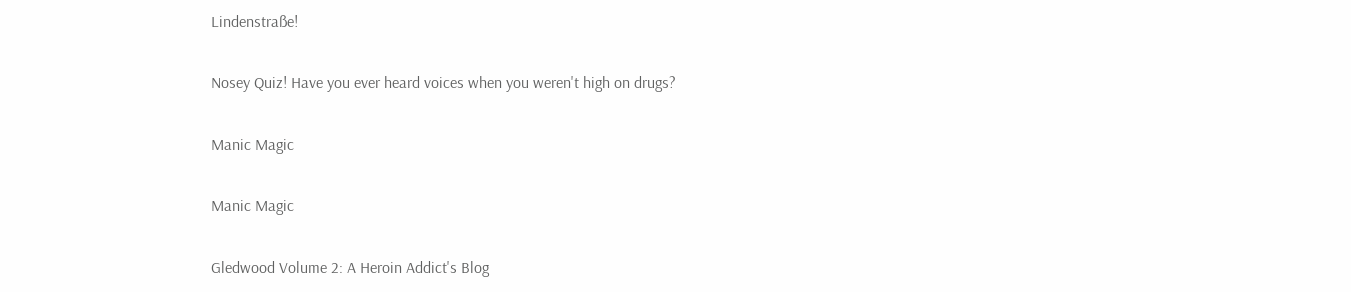Lindenstraße!

Nosey Quiz! Have you ever heard voices when you weren't high on drugs?

Manic Magic

Manic Magic

Gledwood Volume 2: A Heroin Addict's Blog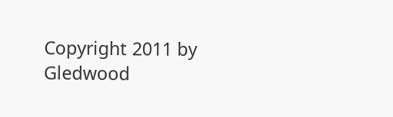Copyright 2011 by Gledwood